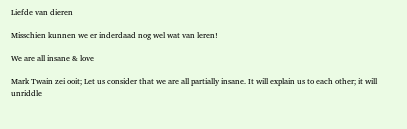Liefde van dieren

Misschien kunnen we er inderdaad nog wel wat van leren!

We are all insane & love

Mark Twain zei ooit; Let us consider that we are all partially insane. It will explain us to each other; it will unriddle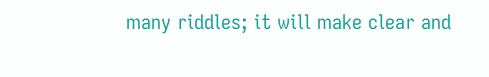many riddles; it will make clear and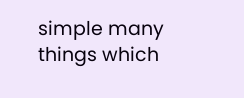simple many things which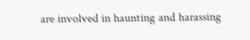are involved in haunting and harassing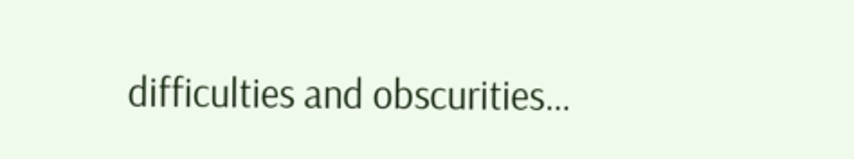difficulties and obscurities…